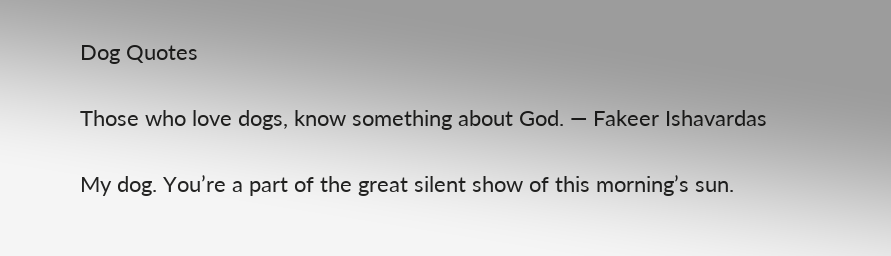Dog Quotes

Those who love dogs, know something about God. ― Fakeer Ishavardas

My dog. You’re a part of the great silent show of this morning’s sun.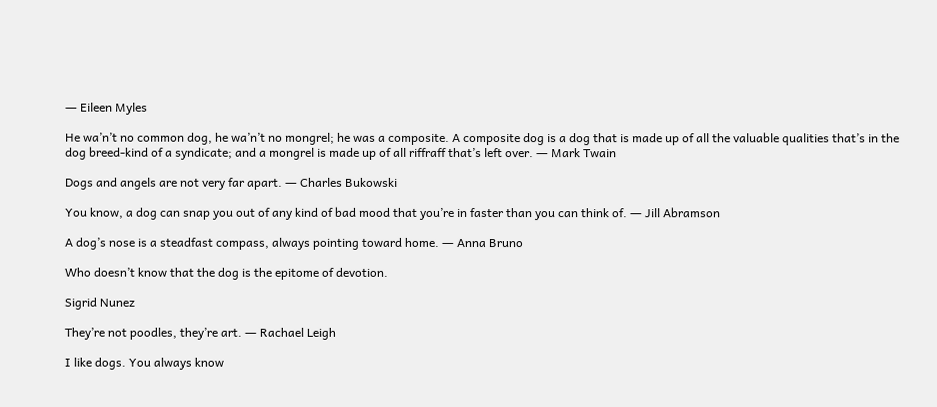― Eileen Myles

He wa’n’t no common dog, he wa’n’t no mongrel; he was a composite. A composite dog is a dog that is made up of all the valuable qualities that’s in the dog breed-kind of a syndicate; and a mongrel is made up of all riffraff that’s left over. ― Mark Twain

Dogs and angels are not very far apart. ― Charles Bukowski

You know, a dog can snap you out of any kind of bad mood that you’re in faster than you can think of. ― Jill Abramson

A dog’s nose is a steadfast compass, always pointing toward home. ― Anna Bruno

Who doesn’t know that the dog is the epitome of devotion.

Sigrid Nunez

They’re not poodles, they’re art. ― Rachael Leigh

I like dogs. You always know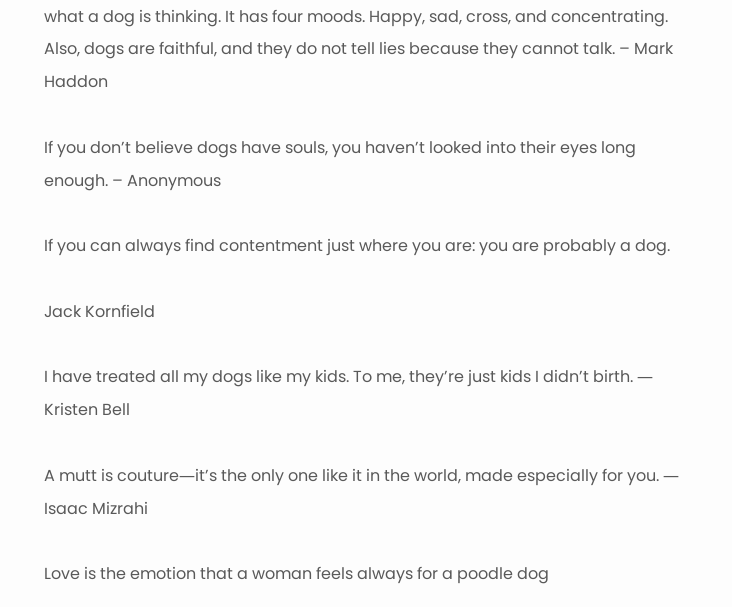what a dog is thinking. It has four moods. Happy, sad, cross, and concentrating. Also, dogs are faithful, and they do not tell lies because they cannot talk. – Mark Haddon

If you don’t believe dogs have souls, you haven’t looked into their eyes long enough. – Anonymous

If you can always find contentment just where you are: you are probably a dog.

Jack Kornfield

I have treated all my dogs like my kids. To me, they’re just kids I didn’t birth. ― Kristen Bell

A mutt is couture―it’s the only one like it in the world, made especially for you. ― Isaac Mizrahi

Love is the emotion that a woman feels always for a poodle dog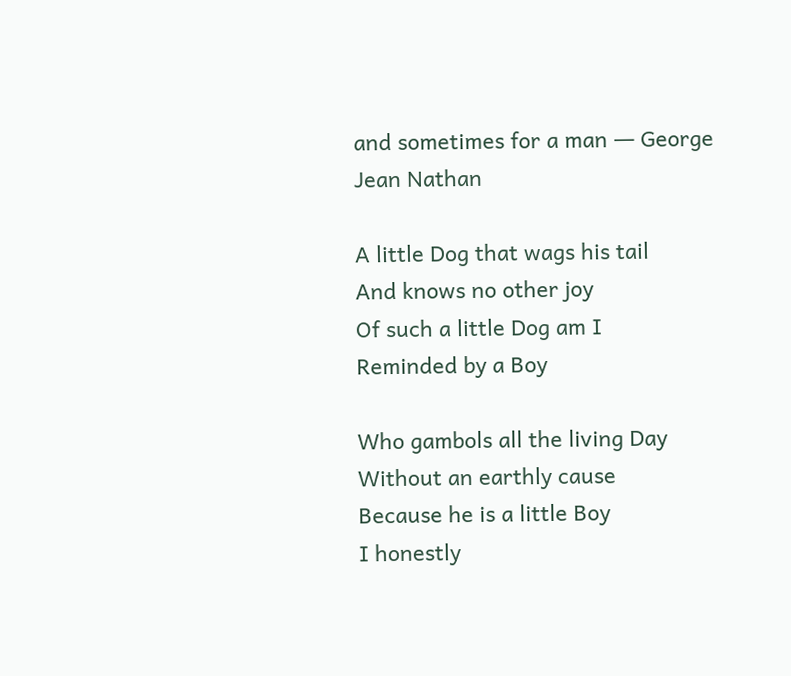and sometimes for a man ― George Jean Nathan

A little Dog that wags his tail
And knows no other joy
Of such a little Dog am I
Reminded by a Boy

Who gambols all the living Day
Without an earthly cause
Because he is a little Boy
I honestly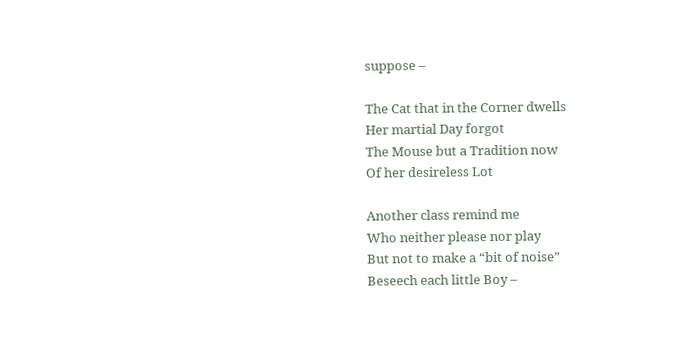suppose –

The Cat that in the Corner dwells
Her martial Day forgot
The Mouse but a Tradition now
Of her desireless Lot

Another class remind me
Who neither please nor play
But not to make a “bit of noise”
Beseech each little Boy –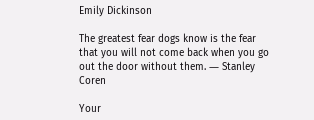Emily Dickinson

The greatest fear dogs know is the fear that you will not come back when you go out the door without them. ― Stanley Coren

Your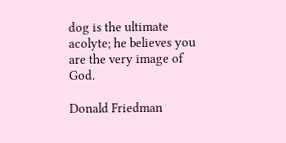dog is the ultimate acolyte; he believes you are the very image of God.

Donald Friedman